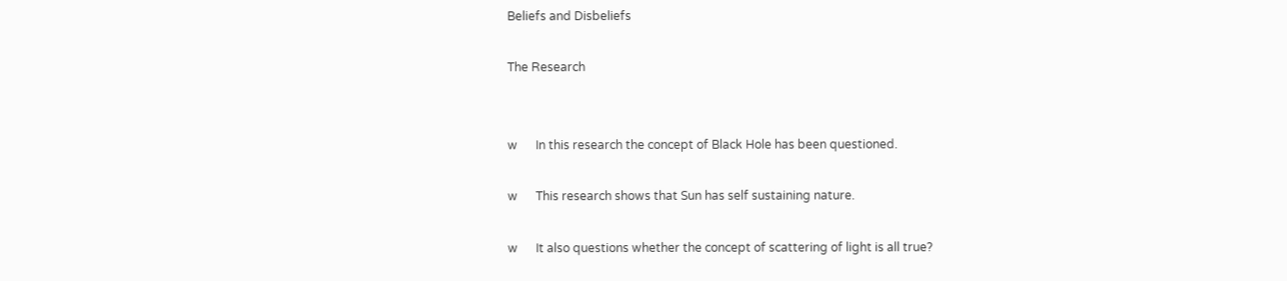Beliefs and Disbeliefs

The Research


w      In this research the concept of Black Hole has been questioned.

w      This research shows that Sun has self sustaining nature.

w      It also questions whether the concept of scattering of light is all true?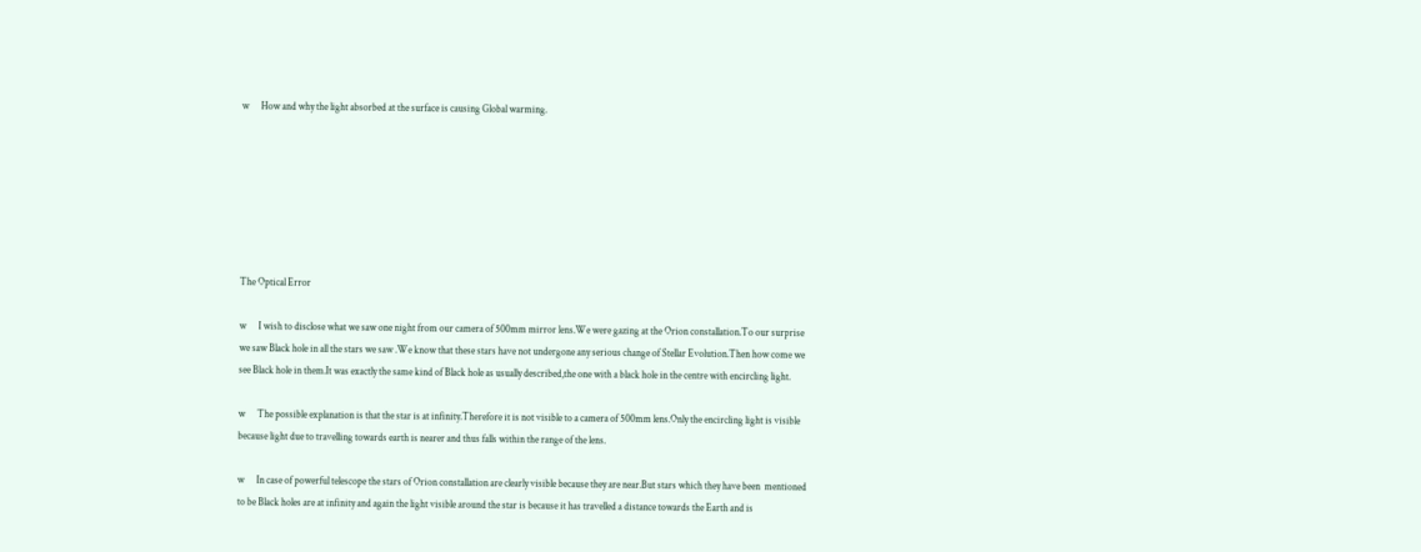w      How and why the light absorbed at the surface is causing Global warming.







The Optical Error

w      I wish to disclose what we saw one night from our camera of 500mm mirror lens.We were gazing at the Orion constallation.To our surprise we saw Black hole in all the stars we saw .We know that these stars have not undergone any serious change of Stellar Evolution.Then how come we see Black hole in them.It was exactly the same kind of Black hole as usually described,the one with a black hole in the centre with encircling light.

w      The possible explanation is that the star is at infinity.Therefore it is not visible to a camera of 500mm lens.Only the encircling light is visible because light due to travelling towards earth is nearer and thus falls within the range of the lens.

w      In case of powerful telescope the stars of Orion constallation are clearly visible because they are near.But stars which they have been  mentioned to be Black holes are at infinity and again the light visible around the star is because it has travelled a distance towards the Earth and is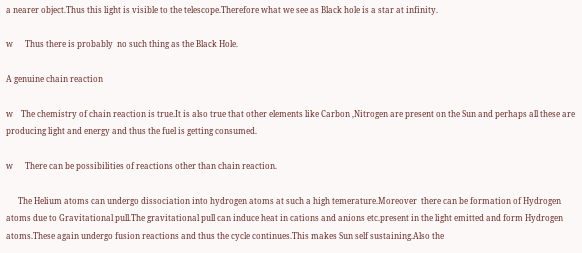a nearer object.Thus this light is visible to the telescope.Therefore what we see as Black hole is a star at infinity.

w      Thus there is probably  no such thing as the Black Hole.

A genuine chain reaction

w    The chemistry of chain reaction is true.It is also true that other elements like Carbon ,Nitrogen are present on the Sun and perhaps all these are producing light and energy and thus the fuel is getting consumed.

w      There can be possibilities of reactions other than chain reaction.

      The Helium atoms can undergo dissociation into hydrogen atoms at such a high temerature.Moreover  there can be formation of Hydrogen atoms due to Gravitational pull.The gravitational pull can induce heat in cations and anions etc.present in the light emitted and form Hydrogen atoms.These again undergo fusion reactions and thus the cycle continues.This makes Sun self sustaining.Also the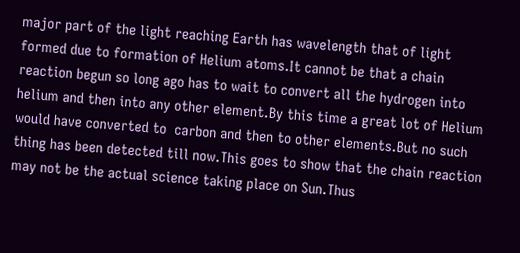major part of the light reaching Earth has wavelength that of light formed due to formation of Helium atoms.It cannot be that a chain reaction begun so long ago has to wait to convert all the hydrogen into helium and then into any other element.By this time a great lot of Helium would have converted to  carbon and then to other elements.But no such thing has been detected till now.This goes to show that the chain reaction may not be the actual science taking place on Sun.Thus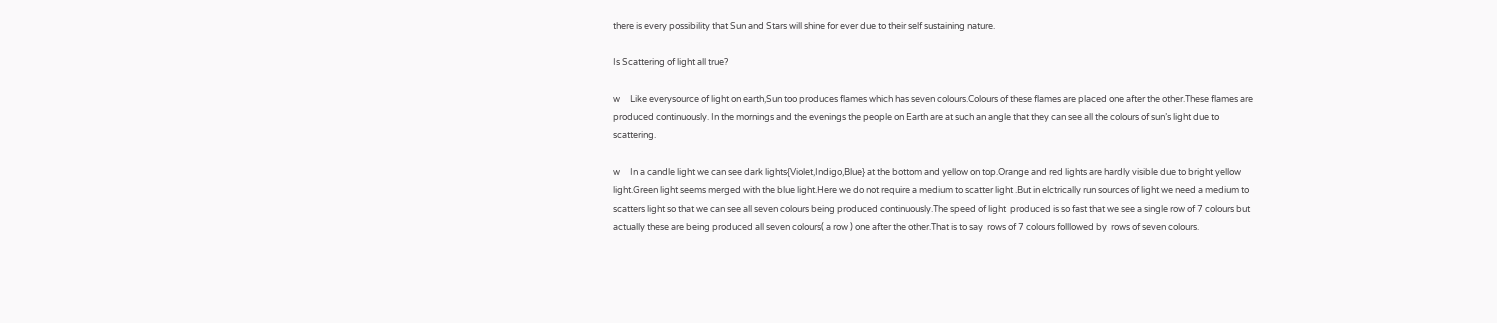there is every possibility that Sun and Stars will shine for ever due to their self sustaining nature.

Is Scattering of light all true?

w     Like everysource of light on earth,Sun too produces flames which has seven colours.Colours of these flames are placed one after the other.These flames are produced continuously. In the mornings and the evenings the people on Earth are at such an angle that they can see all the colours of sun’s light due to scattering.

w     In a candle light we can see dark lights{Violet,Indigo,Blue} at the bottom and yellow on top.Orange and red lights are hardly visible due to bright yellow light.Green light seems merged with the blue light.Here we do not require a medium to scatter light .But in elctrically run sources of light we need a medium to scatters light so that we can see all seven colours being produced continuously.The speed of light  produced is so fast that we see a single row of 7 colours but actually these are being produced all seven colours( a row ) one after the other.That is to say  rows of 7 colours folllowed by  rows of seven colours.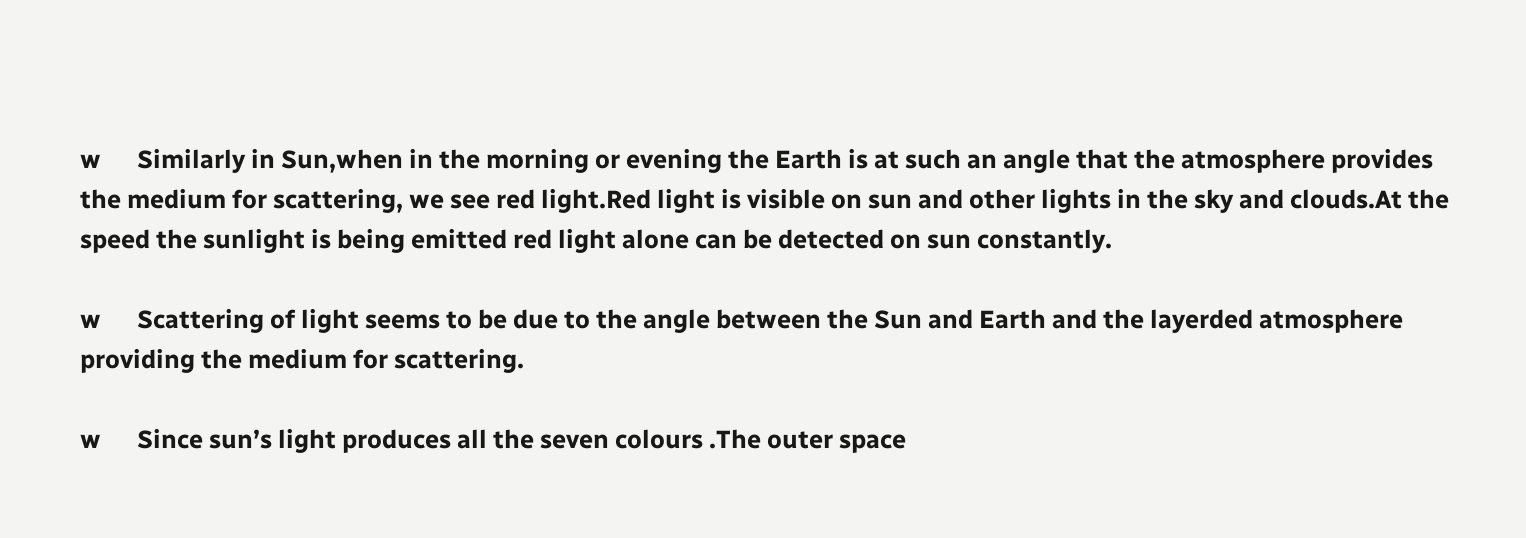w      Similarly in Sun,when in the morning or evening the Earth is at such an angle that the atmosphere provides the medium for scattering, we see red light.Red light is visible on sun and other lights in the sky and clouds.At the speed the sunlight is being emitted red light alone can be detected on sun constantly.

w      Scattering of light seems to be due to the angle between the Sun and Earth and the layerded atmosphere providing the medium for scattering.

w      Since sun’s light produces all the seven colours .The outer space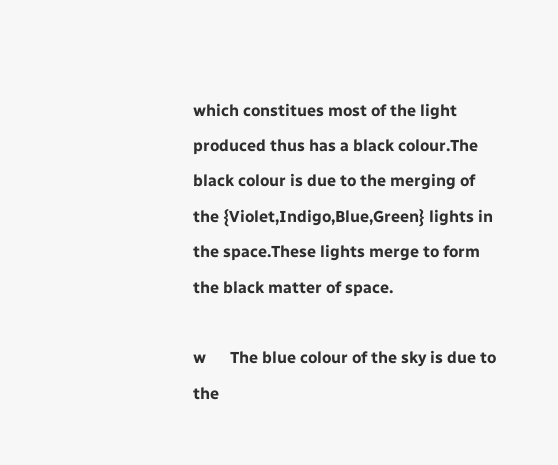which constitues most of the light produced thus has a black colour.The black colour is due to the merging of the {Violet,Indigo,Blue,Green} lights in the space.These lights merge to form the black matter of space.

w      The blue colour of the sky is due to the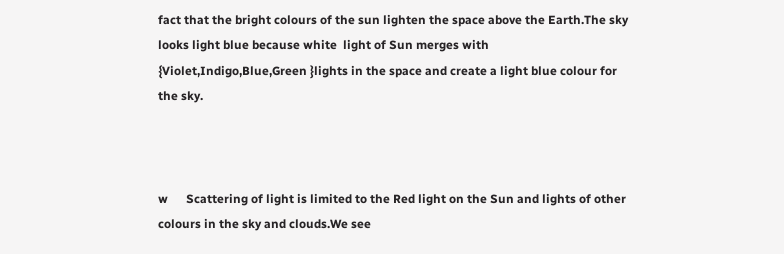fact that the bright colours of the sun lighten the space above the Earth.The sky looks light blue because white  light of Sun merges with {Violet,Indigo,Blue,Green }lights in the space and create a light blue colour for the sky.



w      Scattering of light is limited to the Red light on the Sun and lights of other colours in the sky and clouds.We see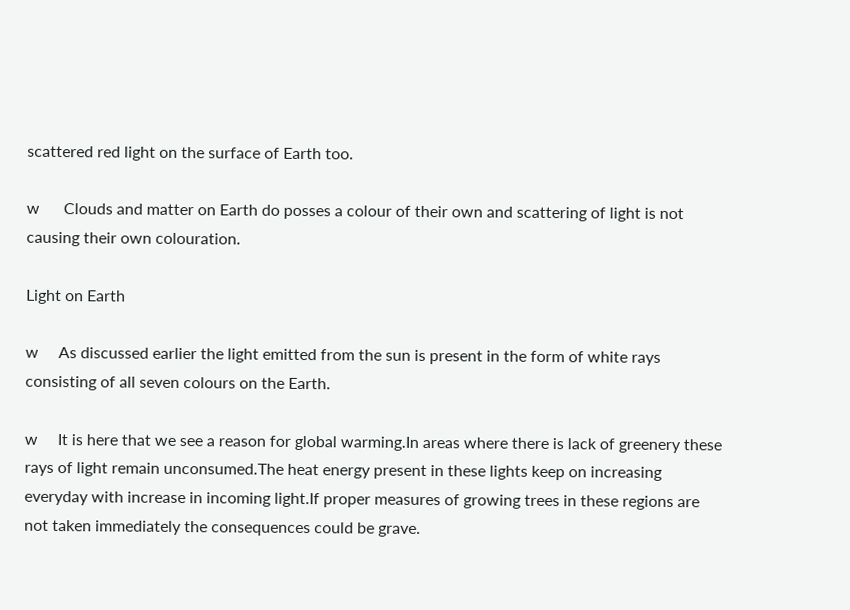scattered red light on the surface of Earth too.

w      Clouds and matter on Earth do posses a colour of their own and scattering of light is not causing their own colouration.

Light on Earth

w     As discussed earlier the light emitted from the sun is present in the form of white rays consisting of all seven colours on the Earth.

w     It is here that we see a reason for global warming.In areas where there is lack of greenery these rays of light remain unconsumed.The heat energy present in these lights keep on increasing everyday with increase in incoming light.If proper measures of growing trees in these regions are not taken immediately the consequences could be grave.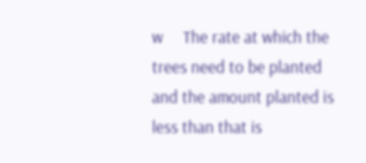w     The rate at which the trees need to be planted and the amount planted is less than that is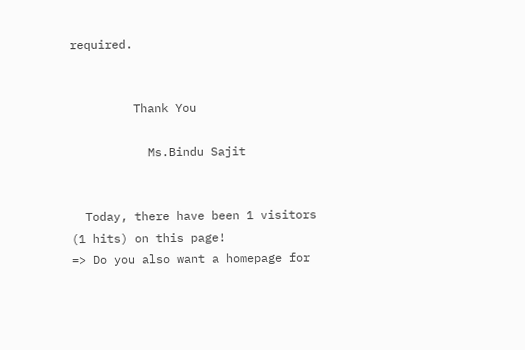required.


         Thank You

           Ms.Bindu Sajit


  Today, there have been 1 visitors (1 hits) on this page!
=> Do you also want a homepage for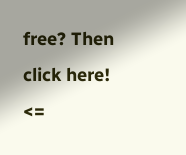free? Then click here! <=